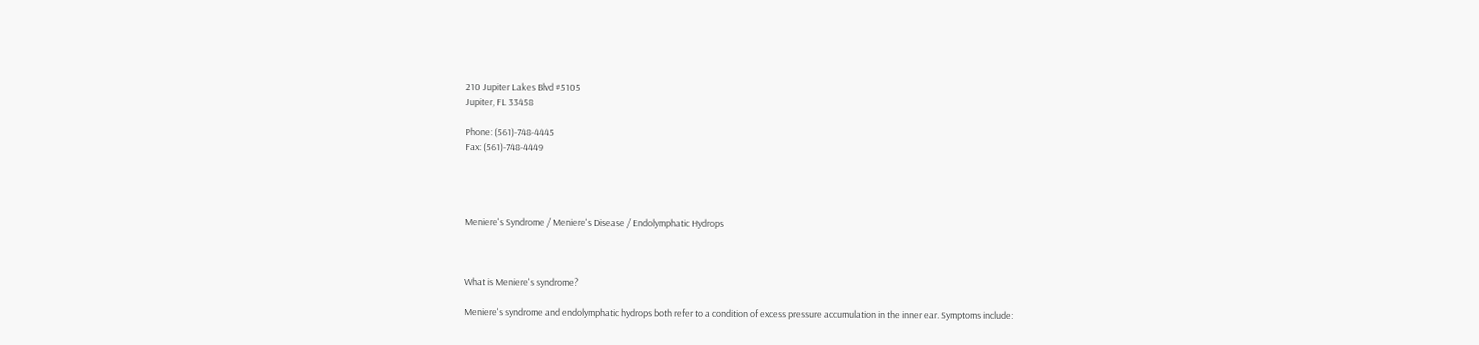210 Jupiter Lakes Blvd #5105
Jupiter, FL 33458

Phone: (561)-748-4445
Fax: (561)-748-4449




Meniere's Syndrome / Meniere's Disease / Endolymphatic Hydrops



What is Meniere's syndrome?

Meniere's syndrome and endolymphatic hydrops both refer to a condition of excess pressure accumulation in the inner ear. Symptoms include: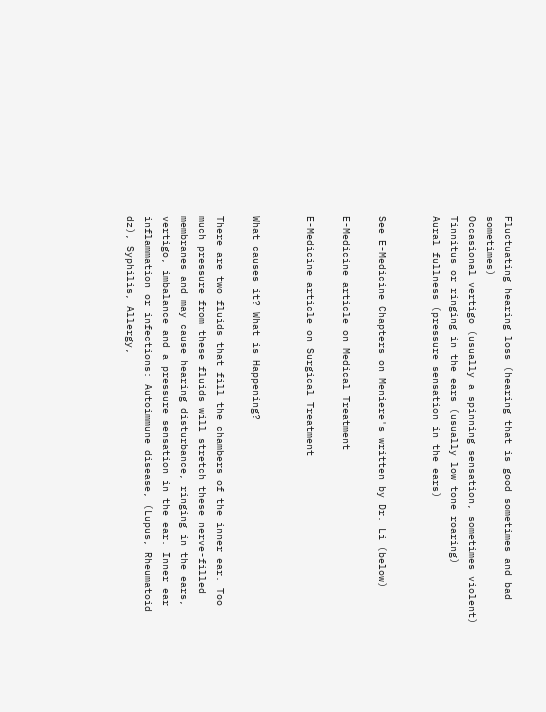Fluctuating hearing loss (hearing that is good sometimes and bad sometimes)
Occasional vertigo (usually a spinning sensation, sometimes violent)
Tinnitus or ringing in the ears (usually low tone roaring)
Aural fullness (pressure sensation in the ears)


See E-Medicine Chapters on Meniere's written by Dr. Li (below)

E-Medicine article on Medical Treatment

E-Medicine article on Surgical Treatment


What causes it? What is Happening?

There are two fluids that fill the chambers of the inner ear. Too much pressure from these fluids will stretch these nerve-filled membranes and may cause hearing disturbance, ringing in the ears, vertigo, imbalance and a pressure sensation in the ear. Inner ear inflammation or infections: Autoimmune disease, (Lupus, Rheumatoid dz), Syphilis, Allergy,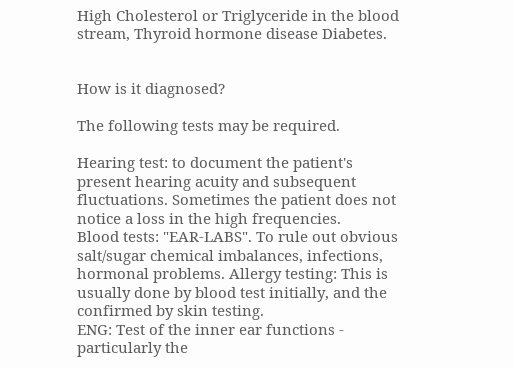High Cholesterol or Triglyceride in the blood stream, Thyroid hormone disease Diabetes.


How is it diagnosed?

The following tests may be required.

Hearing test: to document the patient's present hearing acuity and subsequent fluctuations. Sometimes the patient does not notice a loss in the high frequencies.
Blood tests: "EAR-LABS". To rule out obvious salt/sugar chemical imbalances, infections, hormonal problems. Allergy testing: This is usually done by blood test initially, and the confirmed by skin testing.
ENG: Test of the inner ear functions - particularly the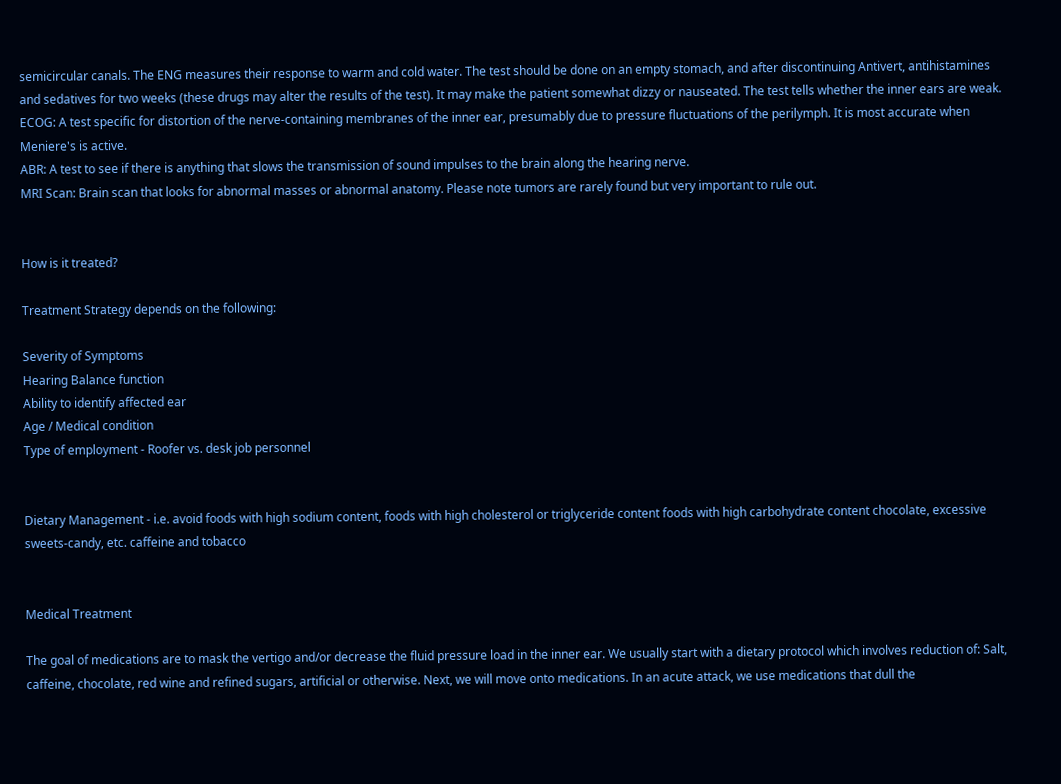semicircular canals. The ENG measures their response to warm and cold water. The test should be done on an empty stomach, and after discontinuing Antivert, antihistamines and sedatives for two weeks (these drugs may alter the results of the test). It may make the patient somewhat dizzy or nauseated. The test tells whether the inner ears are weak.
ECOG: A test specific for distortion of the nerve-containing membranes of the inner ear, presumably due to pressure fluctuations of the perilymph. It is most accurate when Meniere's is active.
ABR: A test to see if there is anything that slows the transmission of sound impulses to the brain along the hearing nerve.
MRI Scan: Brain scan that looks for abnormal masses or abnormal anatomy. Please note tumors are rarely found but very important to rule out.


How is it treated?

Treatment Strategy depends on the following:

Severity of Symptoms
Hearing Balance function
Ability to identify affected ear
Age / Medical condition
Type of employment - Roofer vs. desk job personnel


Dietary Management - i.e. avoid foods with high sodium content, foods with high cholesterol or triglyceride content foods with high carbohydrate content chocolate, excessive sweets-candy, etc. caffeine and tobacco


Medical Treatment

The goal of medications are to mask the vertigo and/or decrease the fluid pressure load in the inner ear. We usually start with a dietary protocol which involves reduction of: Salt, caffeine, chocolate, red wine and refined sugars, artificial or otherwise. Next, we will move onto medications. In an acute attack, we use medications that dull the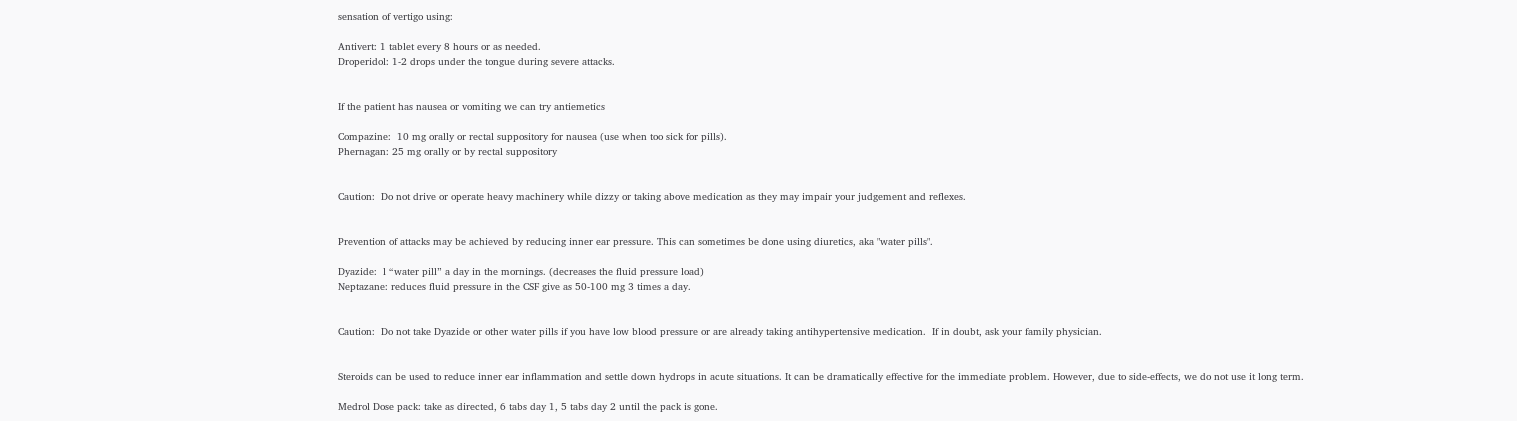sensation of vertigo using:

Antivert: 1 tablet every 8 hours or as needed.
Droperidol: 1-2 drops under the tongue during severe attacks.


If the patient has nausea or vomiting we can try antiemetics

Compazine:  10 mg orally or rectal suppository for nausea (use when too sick for pills).
Phernagan: 25 mg orally or by rectal suppository


Caution:  Do not drive or operate heavy machinery while dizzy or taking above medication as they may impair your judgement and reflexes.


Prevention of attacks may be achieved by reducing inner ear pressure. This can sometimes be done using diuretics, aka "water pills".

Dyazide:  l “water pill” a day in the mornings. (decreases the fluid pressure load)
Neptazane: reduces fluid pressure in the CSF give as 50-100 mg 3 times a day.


Caution:  Do not take Dyazide or other water pills if you have low blood pressure or are already taking antihypertensive medication.  If in doubt, ask your family physician.


Steroids can be used to reduce inner ear inflammation and settle down hydrops in acute situations. It can be dramatically effective for the immediate problem. However, due to side-effects, we do not use it long term.

Medrol Dose pack: take as directed, 6 tabs day 1, 5 tabs day 2 until the pack is gone.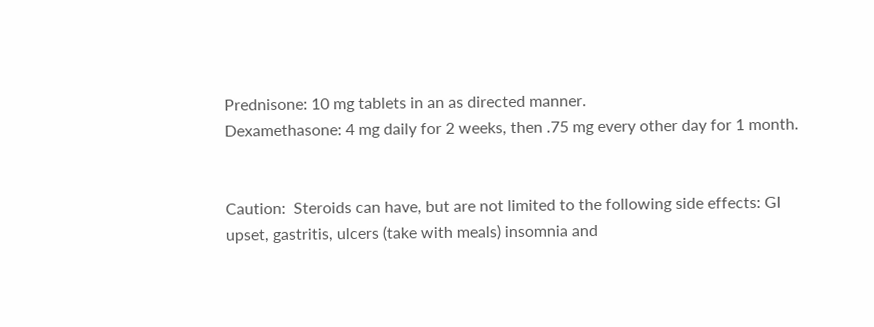Prednisone: 10 mg tablets in an as directed manner.
Dexamethasone: 4 mg daily for 2 weeks, then .75 mg every other day for 1 month.


Caution:  Steroids can have, but are not limited to the following side effects: GI upset, gastritis, ulcers (take with meals) insomnia and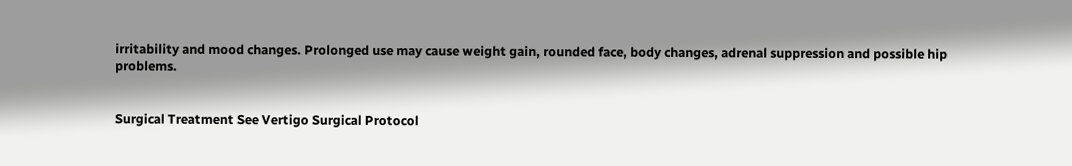irritability and mood changes. Prolonged use may cause weight gain, rounded face, body changes, adrenal suppression and possible hip problems.


Surgical Treatment See Vertigo Surgical Protocol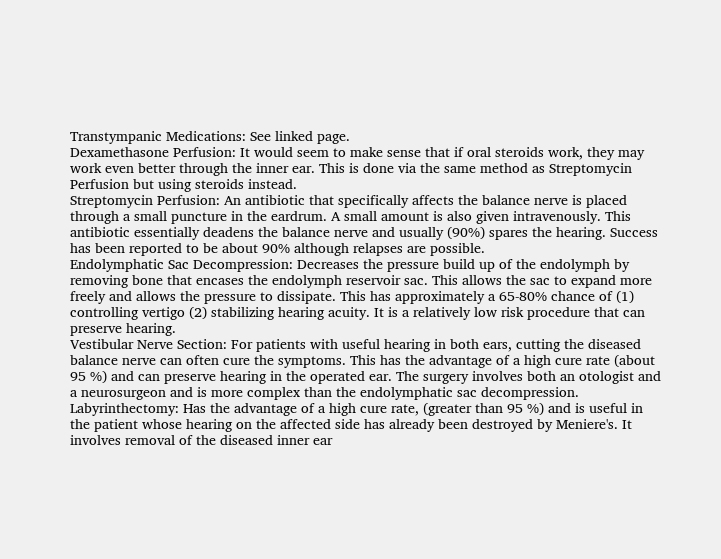Transtympanic Medications: See linked page.
Dexamethasone Perfusion: It would seem to make sense that if oral steroids work, they may work even better through the inner ear. This is done via the same method as Streptomycin Perfusion but using steroids instead.
Streptomycin Perfusion: An antibiotic that specifically affects the balance nerve is placed through a small puncture in the eardrum. A small amount is also given intravenously. This antibiotic essentially deadens the balance nerve and usually (90%) spares the hearing. Success has been reported to be about 90% although relapses are possible.
Endolymphatic Sac Decompression: Decreases the pressure build up of the endolymph by removing bone that encases the endolymph reservoir sac. This allows the sac to expand more freely and allows the pressure to dissipate. This has approximately a 65-80% chance of (1) controlling vertigo (2) stabilizing hearing acuity. It is a relatively low risk procedure that can preserve hearing.
Vestibular Nerve Section: For patients with useful hearing in both ears, cutting the diseased balance nerve can often cure the symptoms. This has the advantage of a high cure rate (about 95 %) and can preserve hearing in the operated ear. The surgery involves both an otologist and a neurosurgeon and is more complex than the endolymphatic sac decompression.
Labyrinthectomy: Has the advantage of a high cure rate, (greater than 95 %) and is useful in the patient whose hearing on the affected side has already been destroyed by Meniere's. It involves removal of the diseased inner ear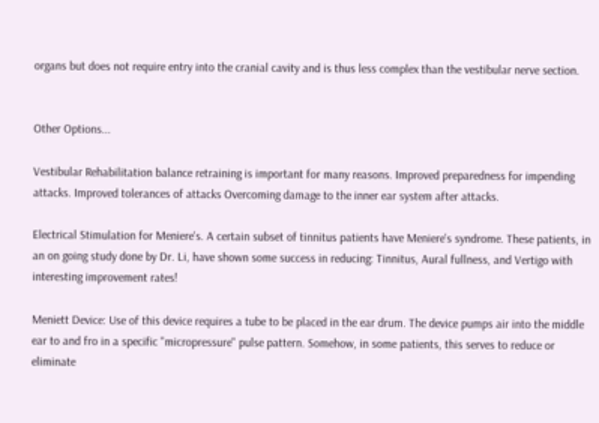organs but does not require entry into the cranial cavity and is thus less complex than the vestibular nerve section.


Other Options...

Vestibular Rehabilitation balance retraining is important for many reasons. Improved preparedness for impending attacks. Improved tolerances of attacks Overcoming damage to the inner ear system after attacks.

Electrical Stimulation for Meniere's. A certain subset of tinnitus patients have Meniere's syndrome. These patients, in an on going study done by Dr. Li, have shown some success in reducing: Tinnitus, Aural fullness, and Vertigo with interesting improvement rates!

Meniett Device: Use of this device requires a tube to be placed in the ear drum. The device pumps air into the middle ear to and fro in a specific "micropressure" pulse pattern. Somehow, in some patients, this serves to reduce or eliminate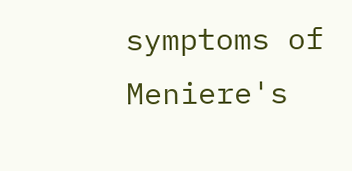symptoms of Meniere's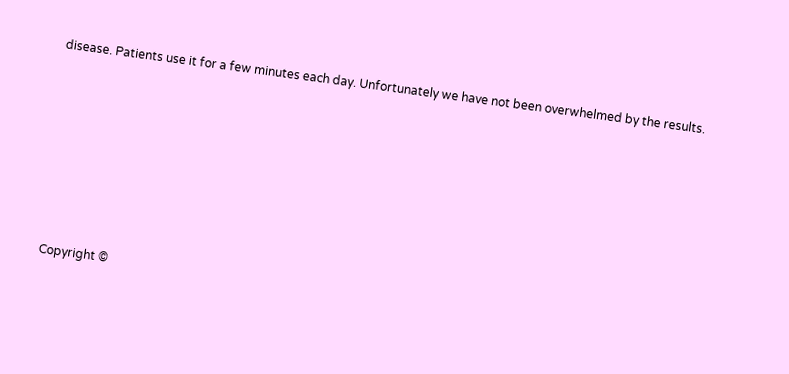disease. Patients use it for a few minutes each day. Unfortunately we have not been overwhelmed by the results.







Copyright ©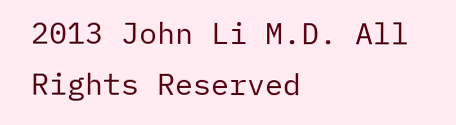2013 John Li M.D. All Rights Reserved